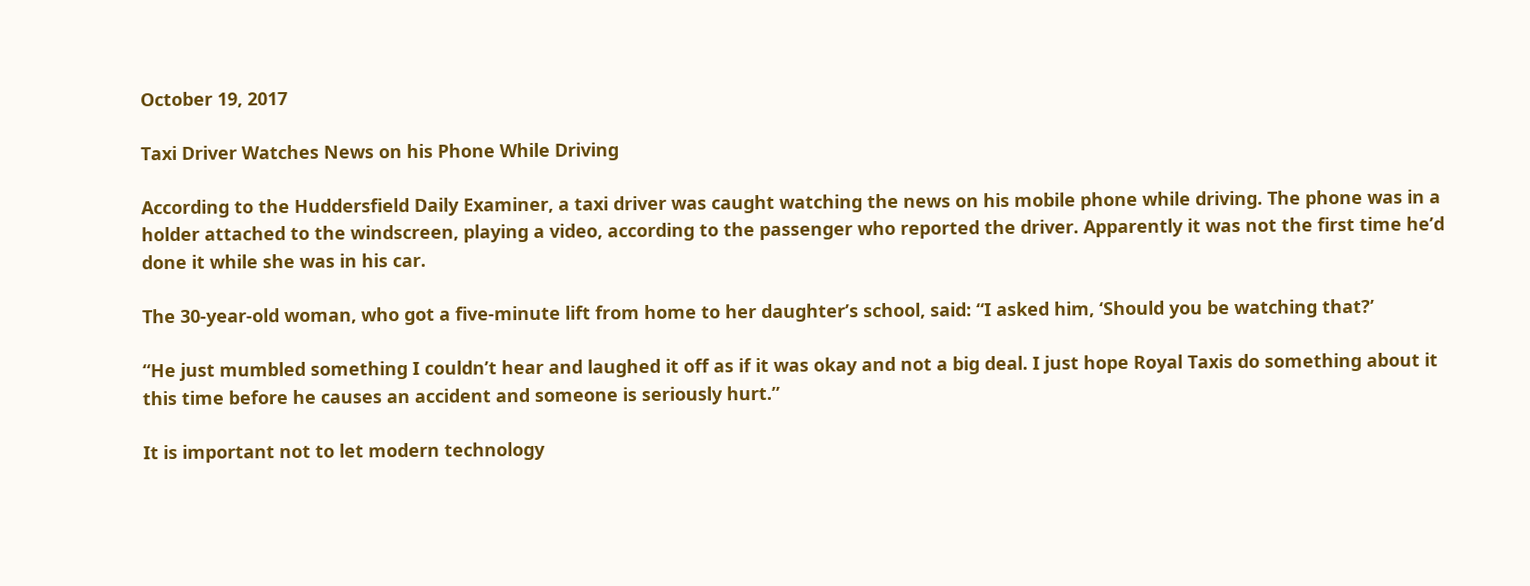October 19, 2017

Taxi Driver Watches News on his Phone While Driving

According to the Huddersfield Daily Examiner, a taxi driver was caught watching the news on his mobile phone while driving. The phone was in a holder attached to the windscreen, playing a video, according to the passenger who reported the driver. Apparently it was not the first time he’d done it while she was in his car.

The 30-year-old woman, who got a five-minute lift from home to her daughter’s school, said: “I asked him, ‘Should you be watching that?’

“He just mumbled something I couldn’t hear and laughed it off as if it was okay and not a big deal. I just hope Royal Taxis do something about it this time before he causes an accident and someone is seriously hurt.”

It is important not to let modern technology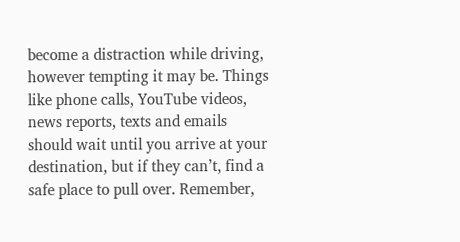become a distraction while driving, however tempting it may be. Things like phone calls, YouTube videos, news reports, texts and emails should wait until you arrive at your destination, but if they can’t, find a safe place to pull over. Remember,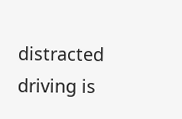distracted driving is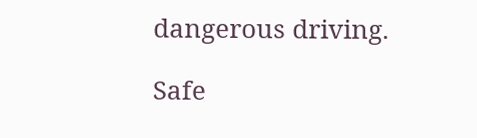dangerous driving.

Safe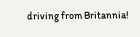driving from Britannia!